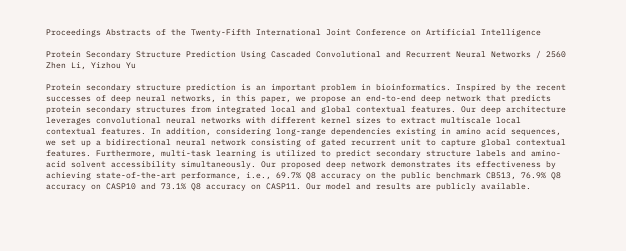Proceedings Abstracts of the Twenty-Fifth International Joint Conference on Artificial Intelligence

Protein Secondary Structure Prediction Using Cascaded Convolutional and Recurrent Neural Networks / 2560
Zhen Li, Yizhou Yu

Protein secondary structure prediction is an important problem in bioinformatics. Inspired by the recent successes of deep neural networks, in this paper, we propose an end-to-end deep network that predicts protein secondary structures from integrated local and global contextual features. Our deep architecture leverages convolutional neural networks with different kernel sizes to extract multiscale local contextual features. In addition, considering long-range dependencies existing in amino acid sequences, we set up a bidirectional neural network consisting of gated recurrent unit to capture global contextual features. Furthermore, multi-task learning is utilized to predict secondary structure labels and amino-acid solvent accessibility simultaneously. Our proposed deep network demonstrates its effectiveness by achieving state-of-the-art performance, i.e., 69.7% Q8 accuracy on the public benchmark CB513, 76.9% Q8 accuracy on CASP10 and 73.1% Q8 accuracy on CASP11. Our model and results are publicly available.